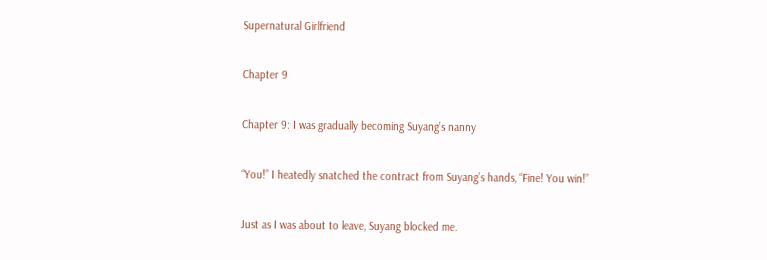Supernatural Girlfriend

Chapter 9

Chapter 9: I was gradually becoming Suyang’s nanny

“You!” I heatedly snatched the contract from Suyang’s hands, “Fine! You win!”

Just as I was about to leave, Suyang blocked me.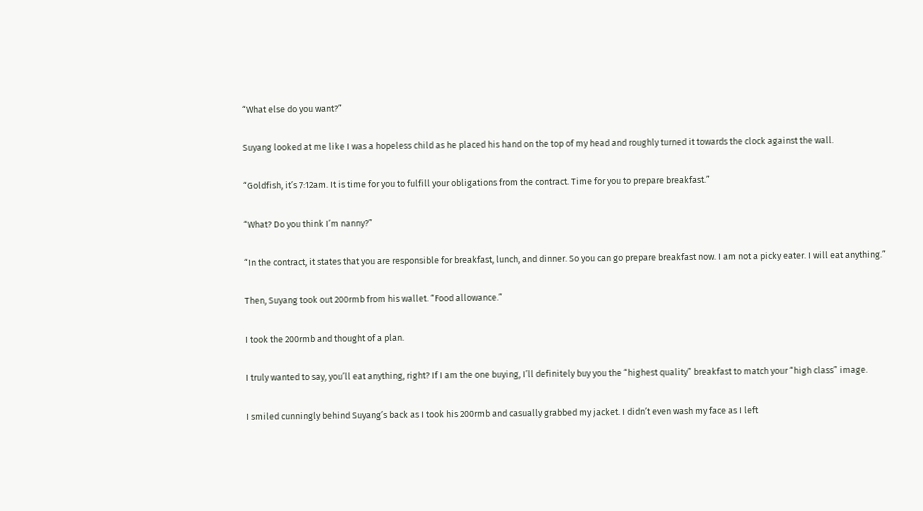“What else do you want?”

Suyang looked at me like I was a hopeless child as he placed his hand on the top of my head and roughly turned it towards the clock against the wall.

“Goldfish, it’s 7:12am. It is time for you to fulfill your obligations from the contract. Time for you to prepare breakfast.”

“What? Do you think I’m nanny?”

“In the contract, it states that you are responsible for breakfast, lunch, and dinner. So you can go prepare breakfast now. I am not a picky eater. I will eat anything.”

Then, Suyang took out 200rmb from his wallet. “Food allowance.”

I took the 200rmb and thought of a plan.

I truly wanted to say, you’ll eat anything, right? If I am the one buying, I’ll definitely buy you the “highest quality” breakfast to match your “high class” image.

I smiled cunningly behind Suyang’s back as I took his 200rmb and casually grabbed my jacket. I didn’t even wash my face as I left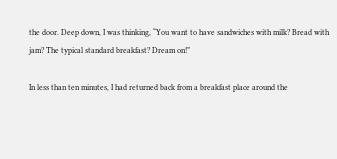the door. Deep down, I was thinking, “You want to have sandwiches with milk? Bread with jam? The typical standard breakfast? Dream on!”

In less than ten minutes, I had returned back from a breakfast place around the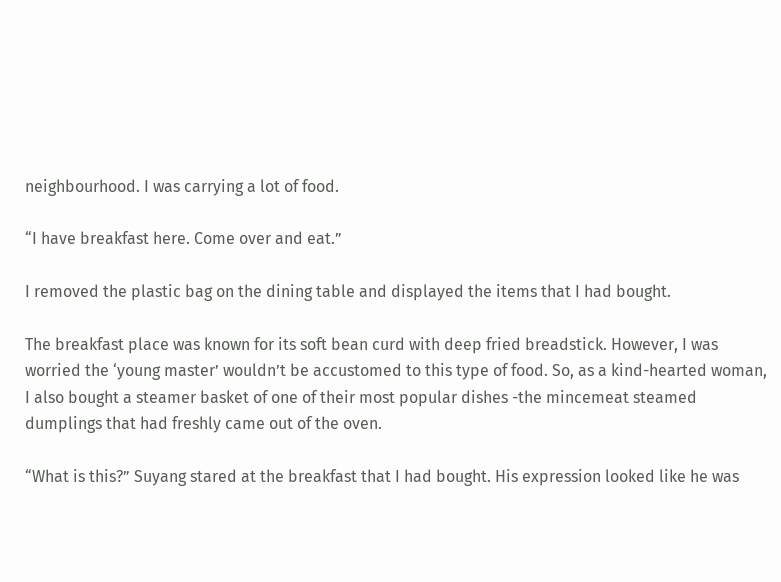neighbourhood. I was carrying a lot of food.

“I have breakfast here. Come over and eat.”

I removed the plastic bag on the dining table and displayed the items that I had bought.

The breakfast place was known for its soft bean curd with deep fried breadstick. However, I was worried the ‘young master’ wouldn’t be accustomed to this type of food. So, as a kind-hearted woman, I also bought a steamer basket of one of their most popular dishes -the mincemeat steamed dumplings that had freshly came out of the oven.

“What is this?” Suyang stared at the breakfast that I had bought. His expression looked like he was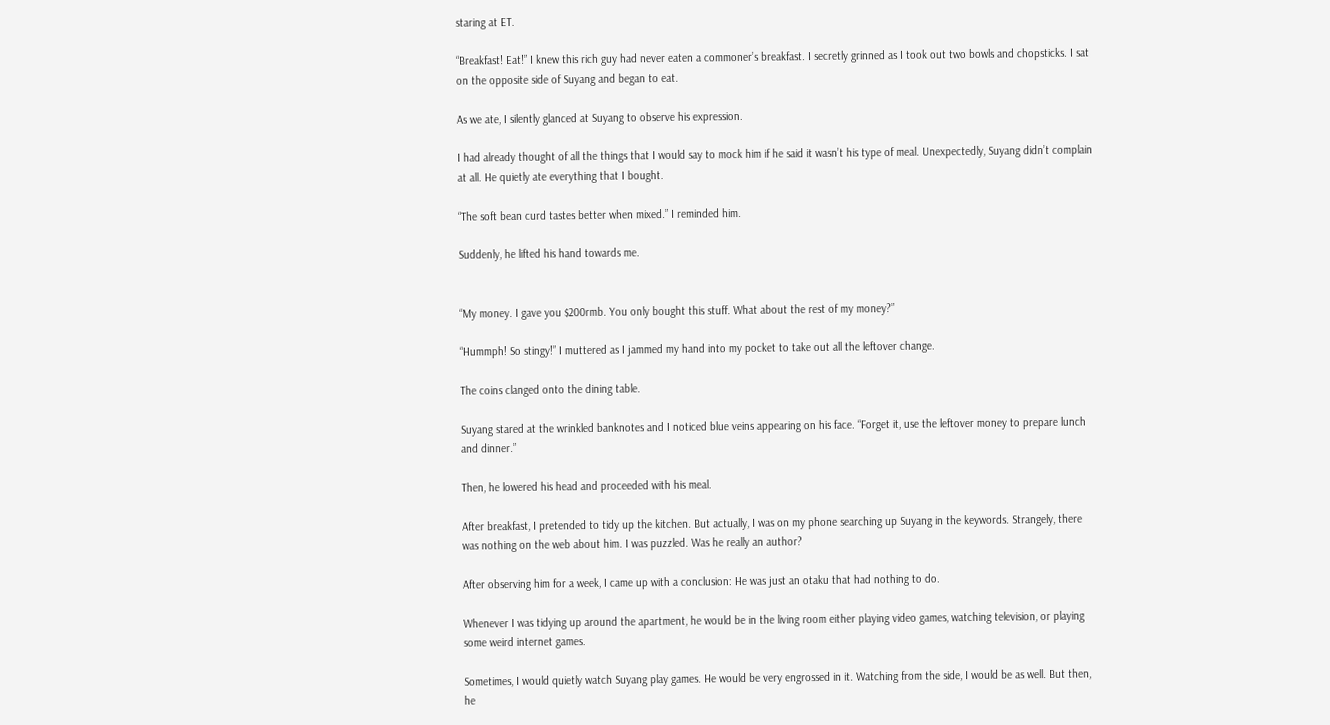staring at ET.

“Breakfast! Eat!” I knew this rich guy had never eaten a commoner’s breakfast. I secretly grinned as I took out two bowls and chopsticks. I sat on the opposite side of Suyang and began to eat.

As we ate, I silently glanced at Suyang to observe his expression.

I had already thought of all the things that I would say to mock him if he said it wasn’t his type of meal. Unexpectedly, Suyang didn’t complain at all. He quietly ate everything that I bought.

“The soft bean curd tastes better when mixed.” I reminded him.

Suddenly, he lifted his hand towards me.


“My money. I gave you $200rmb. You only bought this stuff. What about the rest of my money?”

“Hummph! So stingy!” I muttered as I jammed my hand into my pocket to take out all the leftover change.

The coins clanged onto the dining table.

Suyang stared at the wrinkled banknotes and I noticed blue veins appearing on his face. “Forget it, use the leftover money to prepare lunch and dinner.”

Then, he lowered his head and proceeded with his meal.

After breakfast, I pretended to tidy up the kitchen. But actually, I was on my phone searching up Suyang in the keywords. Strangely, there was nothing on the web about him. I was puzzled. Was he really an author?

After observing him for a week, I came up with a conclusion: He was just an otaku that had nothing to do.

Whenever I was tidying up around the apartment, he would be in the living room either playing video games, watching television, or playing some weird internet games.

Sometimes, I would quietly watch Suyang play games. He would be very engrossed in it. Watching from the side, I would be as well. But then, he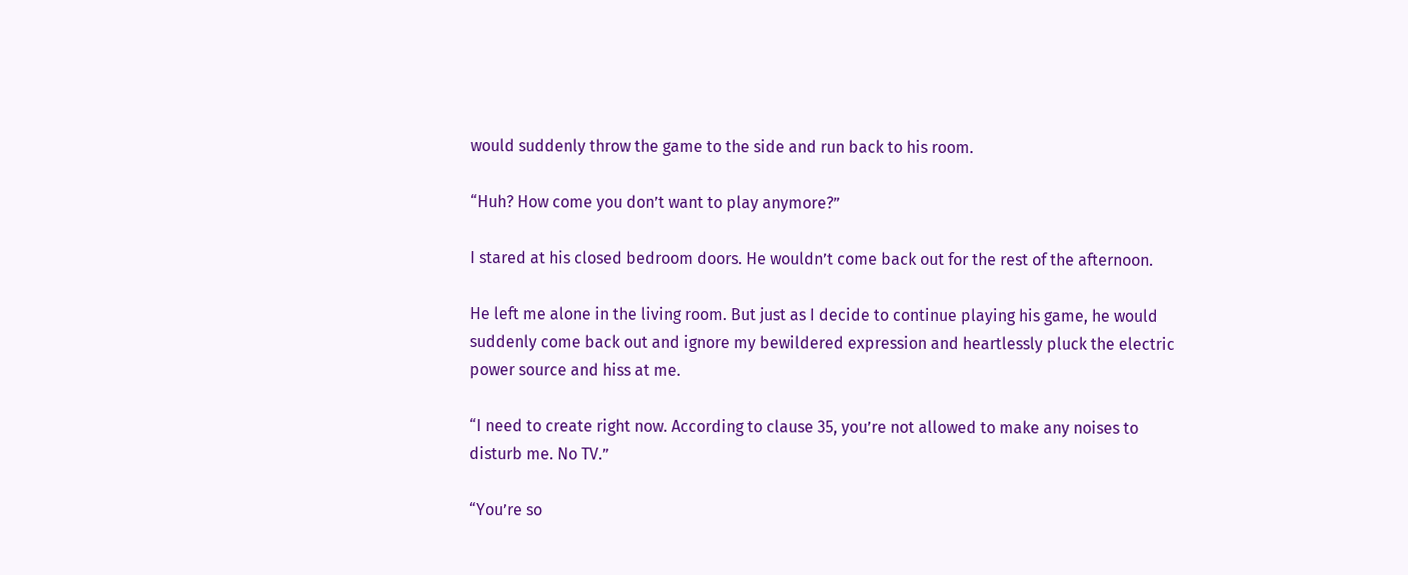would suddenly throw the game to the side and run back to his room.

“Huh? How come you don’t want to play anymore?”

I stared at his closed bedroom doors. He wouldn’t come back out for the rest of the afternoon.

He left me alone in the living room. But just as I decide to continue playing his game, he would suddenly come back out and ignore my bewildered expression and heartlessly pluck the electric power source and hiss at me.

“I need to create right now. According to clause 35, you’re not allowed to make any noises to disturb me. No TV.”

“You’re so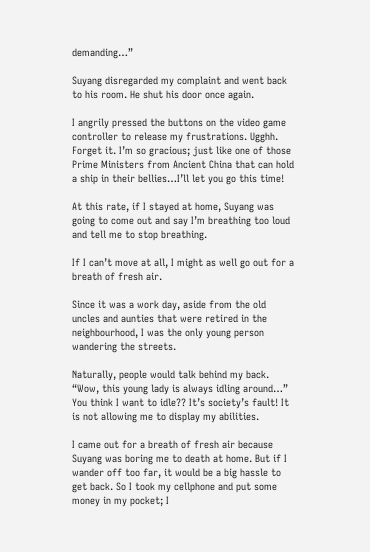demanding…”

Suyang disregarded my complaint and went back to his room. He shut his door once again.

I angrily pressed the buttons on the video game controller to release my frustrations. Ugghh. Forget it. I’m so gracious; just like one of those Prime Ministers from Ancient China that can hold a ship in their bellies…I’ll let you go this time!

At this rate, if I stayed at home, Suyang was going to come out and say I’m breathing too loud and tell me to stop breathing.

If I can’t move at all, I might as well go out for a breath of fresh air.

Since it was a work day, aside from the old uncles and aunties that were retired in the neighbourhood, I was the only young person wandering the streets.

Naturally, people would talk behind my back. “Wow, this young lady is always idling around…” You think I want to idle?? It’s society’s fault! It is not allowing me to display my abilities.

I came out for a breath of fresh air because Suyang was boring me to death at home. But if I wander off too far, it would be a big hassle to get back. So I took my cellphone and put some money in my pocket; I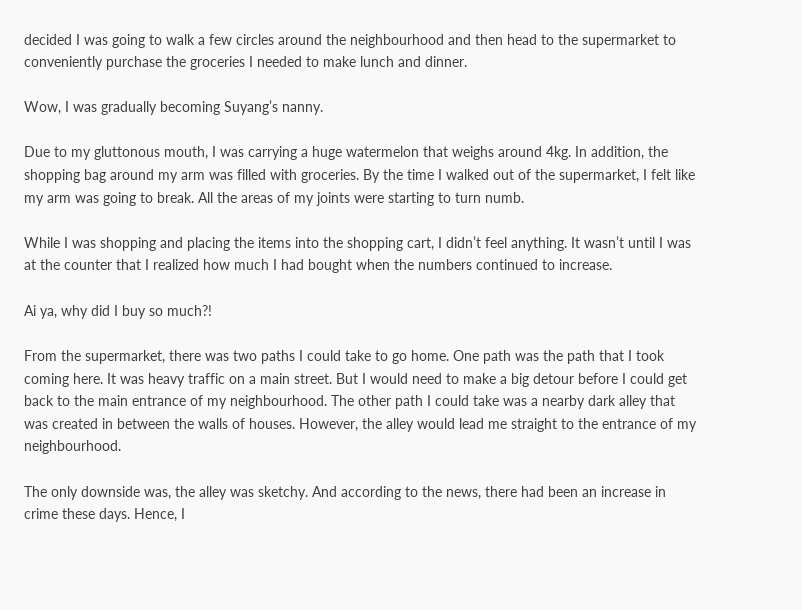decided I was going to walk a few circles around the neighbourhood and then head to the supermarket to conveniently purchase the groceries I needed to make lunch and dinner.

Wow, I was gradually becoming Suyang’s nanny.

Due to my gluttonous mouth, I was carrying a huge watermelon that weighs around 4kg. In addition, the shopping bag around my arm was filled with groceries. By the time I walked out of the supermarket, I felt like my arm was going to break. All the areas of my joints were starting to turn numb.

While I was shopping and placing the items into the shopping cart, I didn’t feel anything. It wasn’t until I was at the counter that I realized how much I had bought when the numbers continued to increase.

Ai ya, why did I buy so much?!

From the supermarket, there was two paths I could take to go home. One path was the path that I took coming here. It was heavy traffic on a main street. But I would need to make a big detour before I could get back to the main entrance of my neighbourhood. The other path I could take was a nearby dark alley that was created in between the walls of houses. However, the alley would lead me straight to the entrance of my neighbourhood.

The only downside was, the alley was sketchy. And according to the news, there had been an increase in crime these days. Hence, I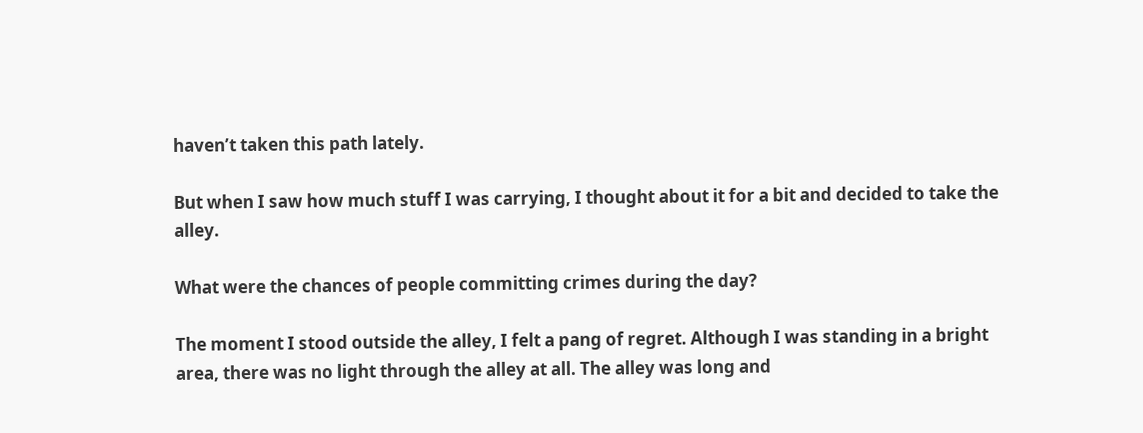haven’t taken this path lately.

But when I saw how much stuff I was carrying, I thought about it for a bit and decided to take the alley.

What were the chances of people committing crimes during the day?

The moment I stood outside the alley, I felt a pang of regret. Although I was standing in a bright area, there was no light through the alley at all. The alley was long and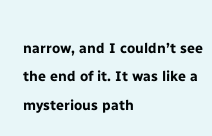narrow, and I couldn’t see the end of it. It was like a mysterious path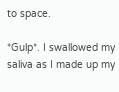to space.

*Gulp*. I swallowed my saliva as I made up my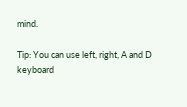mind.

Tip: You can use left, right, A and D keyboard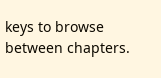keys to browse between chapters.